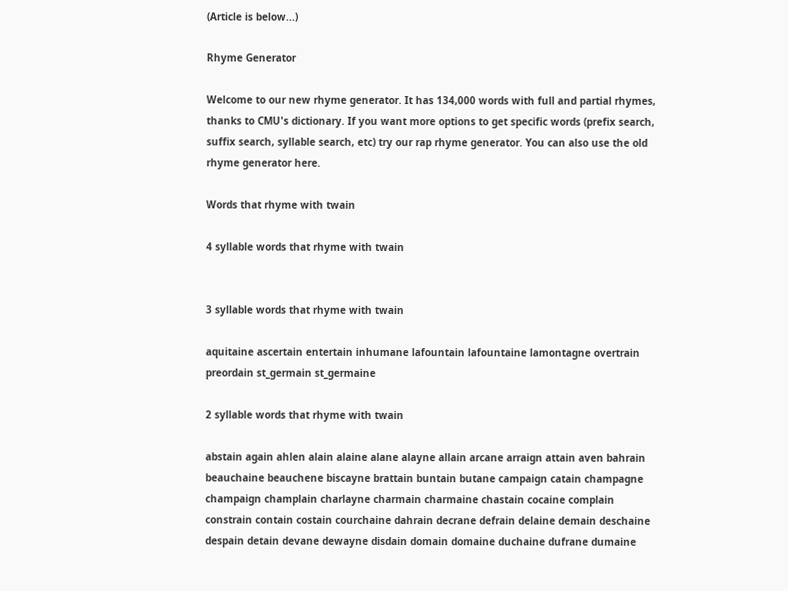(Article is below...)

Rhyme Generator

Welcome to our new rhyme generator. It has 134,000 words with full and partial rhymes, thanks to CMU's dictionary. If you want more options to get specific words (prefix search, suffix search, syllable search, etc) try our rap rhyme generator. You can also use the old rhyme generator here.

Words that rhyme with twain

4 syllable words that rhyme with twain


3 syllable words that rhyme with twain

aquitaine ascertain entertain inhumane lafountain lafountaine lamontagne overtrain preordain st_germain st_germaine

2 syllable words that rhyme with twain

abstain again ahlen alain alaine alane alayne allain arcane arraign attain aven bahrain beauchaine beauchene biscayne brattain buntain butane campaign catain champagne champaign champlain charlayne charmain charmaine chastain cocaine complain constrain contain costain courchaine dahrain decrane defrain delaine demain deschaine despain detain devane dewayne disdain domain domaine duchaine dufrane dumaine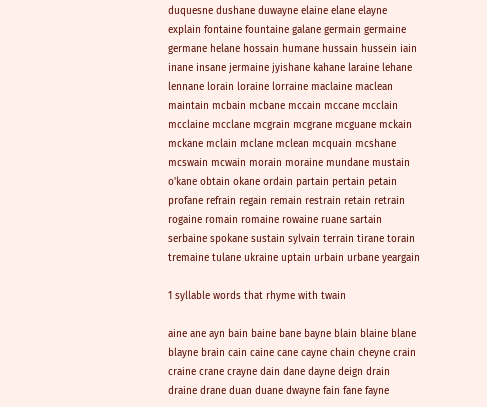duquesne dushane duwayne elaine elane elayne explain fontaine fountaine galane germain germaine germane helane hossain humane hussain hussein iain inane insane jermaine jyishane kahane laraine lehane lennane lorain loraine lorraine maclaine maclean maintain mcbain mcbane mccain mccane mcclain mcclaine mcclane mcgrain mcgrane mcguane mckain mckane mclain mclane mclean mcquain mcshane mcswain mcwain morain moraine mundane mustain o'kane obtain okane ordain partain pertain petain profane refrain regain remain restrain retain retrain rogaine romain romaine rowaine ruane sartain serbaine spokane sustain sylvain terrain tirane torain tremaine tulane ukraine uptain urbain urbane yeargain

1 syllable words that rhyme with twain

aine ane ayn bain baine bane bayne blain blaine blane blayne brain cain caine cane cayne chain cheyne crain craine crane crayne dain dane dayne deign drain draine drane duan duane dwayne fain fane fayne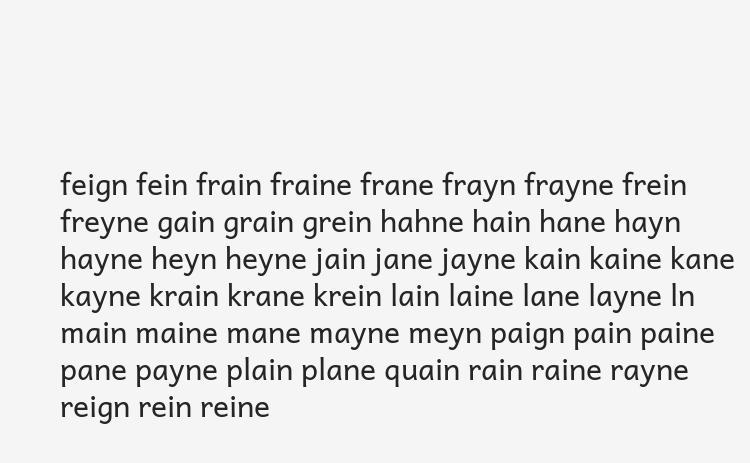feign fein frain fraine frane frayn frayne frein freyne gain grain grein hahne hain hane hayn hayne heyn heyne jain jane jayne kain kaine kane kayne krain krane krein lain laine lane layne ln main maine mane mayne meyn paign pain paine pane payne plain plane quain rain raine rayne reign rein reine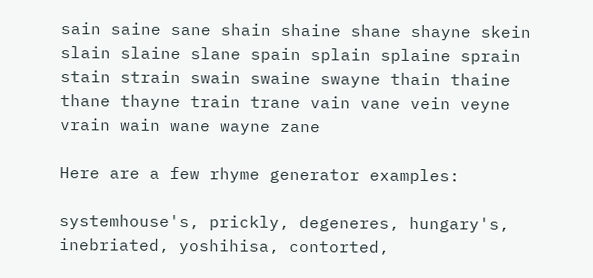sain saine sane shain shaine shane shayne skein slain slaine slane spain splain splaine sprain stain strain swain swaine swayne thain thaine thane thayne train trane vain vane vein veyne vrain wain wane wayne zane

Here are a few rhyme generator examples:

systemhouse's, prickly, degeneres, hungary's, inebriated, yoshihisa, contorted,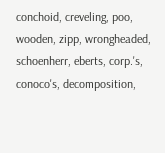conchoid, creveling, poo, wooden, zipp, wrongheaded, schoenherr, eberts, corp.'s, conoco's, decomposition,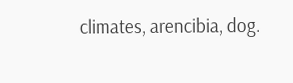climates, arencibia, dog.